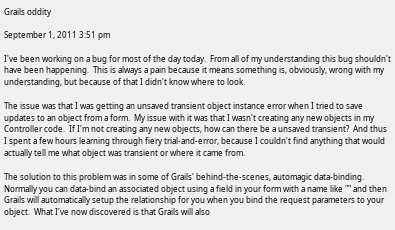Grails oddity

September 1, 2011 3:51 pm

I've been working on a bug for most of the day today.  From all of my understanding this bug shouldn't have been happening.  This is always a pain because it means something is, obviously, wrong with my understanding, but because of that I didn't know where to look.

The issue was that I was getting an unsaved transient object instance error when I tried to save updates to an object from a form.  My issue with it was that I wasn't creating any new objects in my Controller code.  If I'm not creating any new objects, how can there be a unsaved transient?  And thus I spent a few hours learning through fiery trial-and-error, because I couldn't find anything that would actually tell me what object was transient or where it came from.

The solution to this problem was in some of Grails' behind-the-scenes, automagic data-binding.  Normally you can data-bind an associated object using a field in your form with a name like "" and then Grails will automatically setup the relationship for you when you bind the request parameters to your object.  What I've now discovered is that Grails will also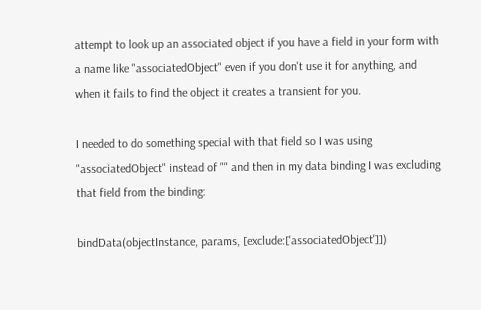attempt to look up an associated object if you have a field in your form with a name like "associatedObject" even if you don't use it for anything, and when it fails to find the object it creates a transient for you.

I needed to do something special with that field so I was using "associatedObject" instead of "" and then in my data binding I was excluding that field from the binding:

bindData(objectInstance, params, [exclude:['associatedObject']])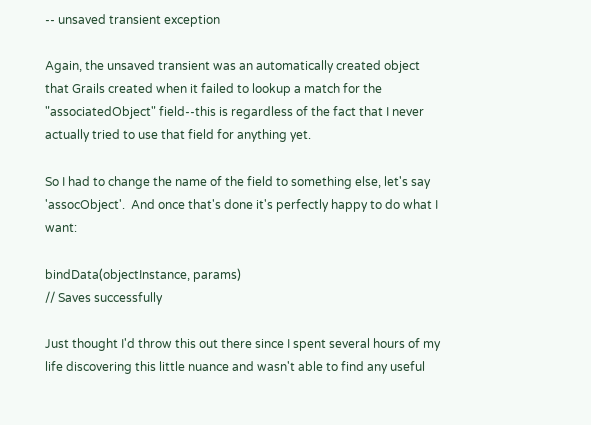-- unsaved transient exception

Again, the unsaved transient was an automatically created object that Grails created when it failed to lookup a match for the "associatedObject" field--this is regardless of the fact that I never actually tried to use that field for anything yet.

So I had to change the name of the field to something else, let's say 'assocObject'.  And once that's done it's perfectly happy to do what I want:

bindData(objectInstance, params)
// Saves successfully

Just thought I'd throw this out there since I spent several hours of my life discovering this little nuance and wasn't able to find any useful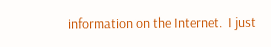information on the Internet.  I just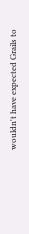wouldn't have expected Grails to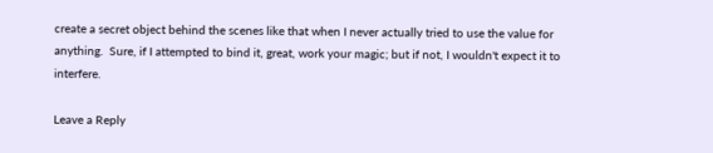create a secret object behind the scenes like that when I never actually tried to use the value for anything.  Sure, if I attempted to bind it, great, work your magic; but if not, I wouldn't expect it to interfere.

Leave a Reply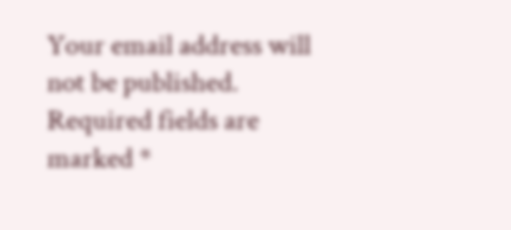Your email address will not be published. Required fields are marked *